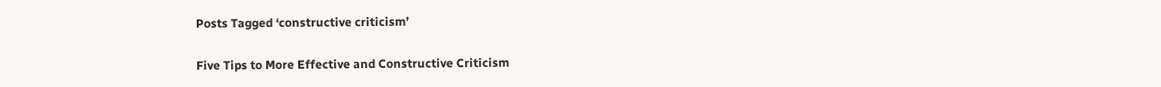Posts Tagged ‘constructive criticism’

Five Tips to More Effective and Constructive Criticism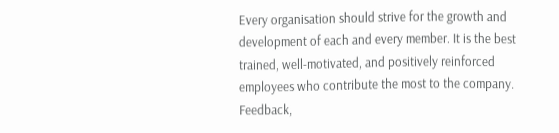Every organisation should strive for the growth and development of each and every member. It is the best trained, well-motivated, and positively reinforced employees who contribute the most to the company. Feedback,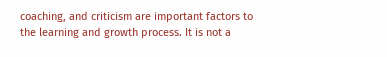coaching, and criticism are important factors to the learning and growth process. It is not a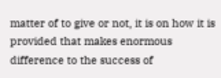matter of to give or not, it is on how it is provided that makes enormous difference to the success of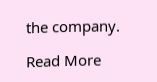the company.

Read More